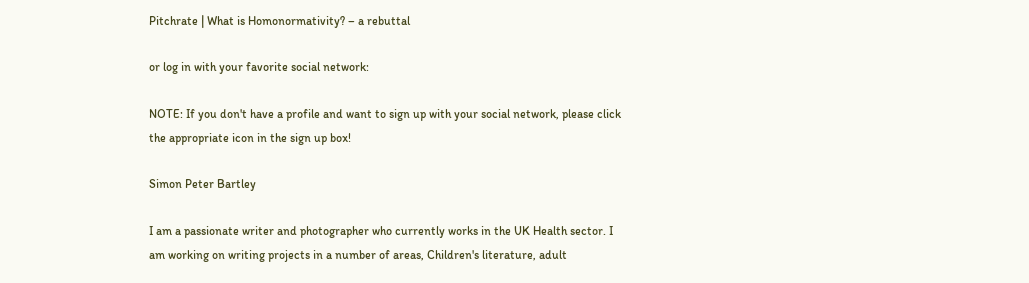Pitchrate | What is Homonormativity? – a rebuttal

or log in with your favorite social network:

NOTE: If you don't have a profile and want to sign up with your social network, please click the appropriate icon in the sign up box!

Simon Peter Bartley

I am a passionate writer and photographer who currently works in the UK Health sector. I am working on writing projects in a number of areas, Children's literature, adult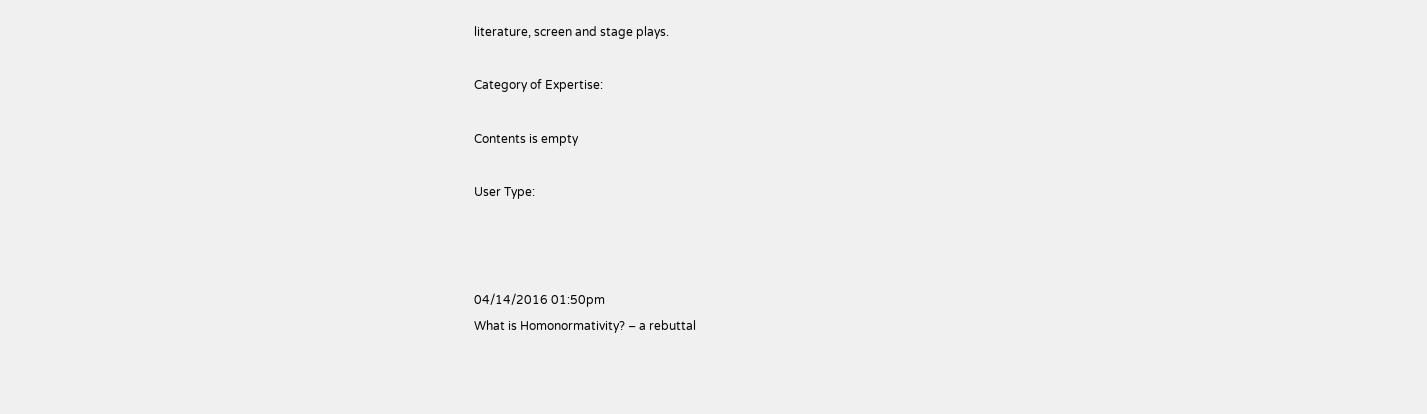literature, screen and stage plays.

Category of Expertise:

Contents is empty

User Type:



04/14/2016 01:50pm
What is Homonormativity? – a rebuttal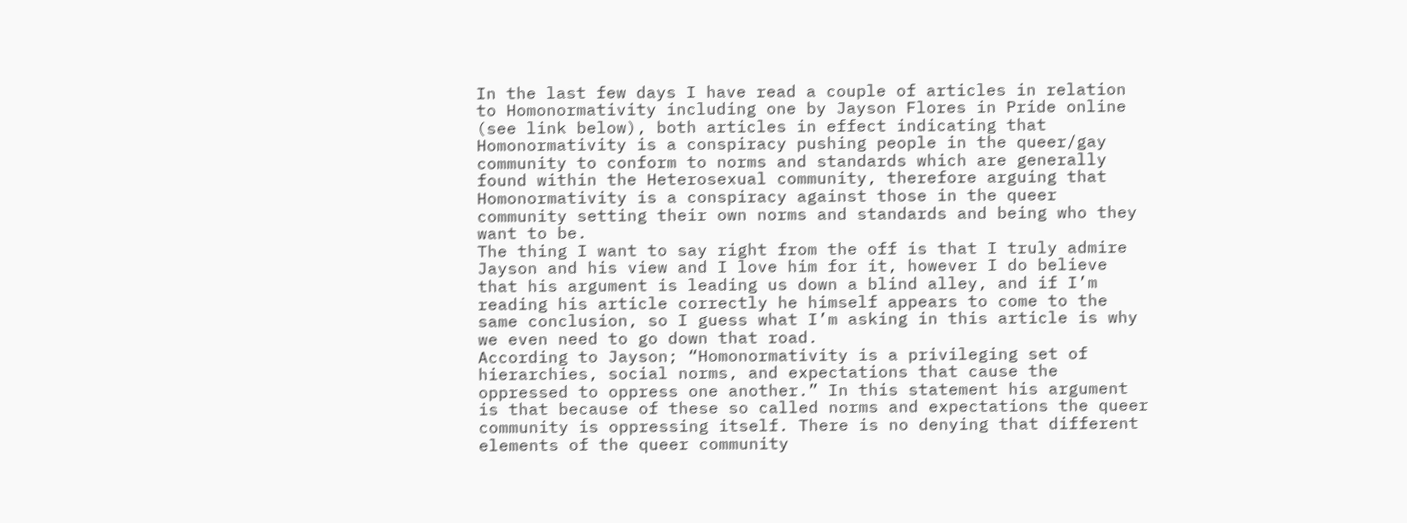In the last few days I have read a couple of articles in relation to Homonormativity including one by Jayson Flores in Pride online (see link below), both articles in effect indicating that Homonormativity is a conspiracy pushing people in the queer/gay community to conform to norms and standards which are generally found within the Heterosexual community, therefore arguing that Homonormativity is a conspiracy against those in the queer community setting their own norms and standards and being who they want to be.
The thing I want to say right from the off is that I truly admire Jayson and his view and I love him for it, however I do believe that his argument is leading us down a blind alley, and if I’m reading his article correctly he himself appears to come to the same conclusion, so I guess what I’m asking in this article is why we even need to go down that road.
According to Jayson; “Homonormativity is a privileging set of hierarchies, social norms, and expectations that cause the oppressed to oppress one another.” In this statement his argument is that because of these so called norms and expectations the queer community is oppressing itself. There is no denying that different elements of the queer community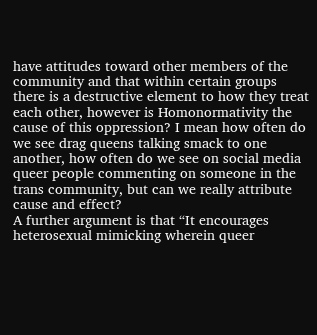have attitudes toward other members of the community and that within certain groups there is a destructive element to how they treat each other, however is Homonormativity the cause of this oppression? I mean how often do we see drag queens talking smack to one another, how often do we see on social media queer people commenting on someone in the trans community, but can we really attribute cause and effect?
A further argument is that “It encourages heterosexual mimicking wherein queer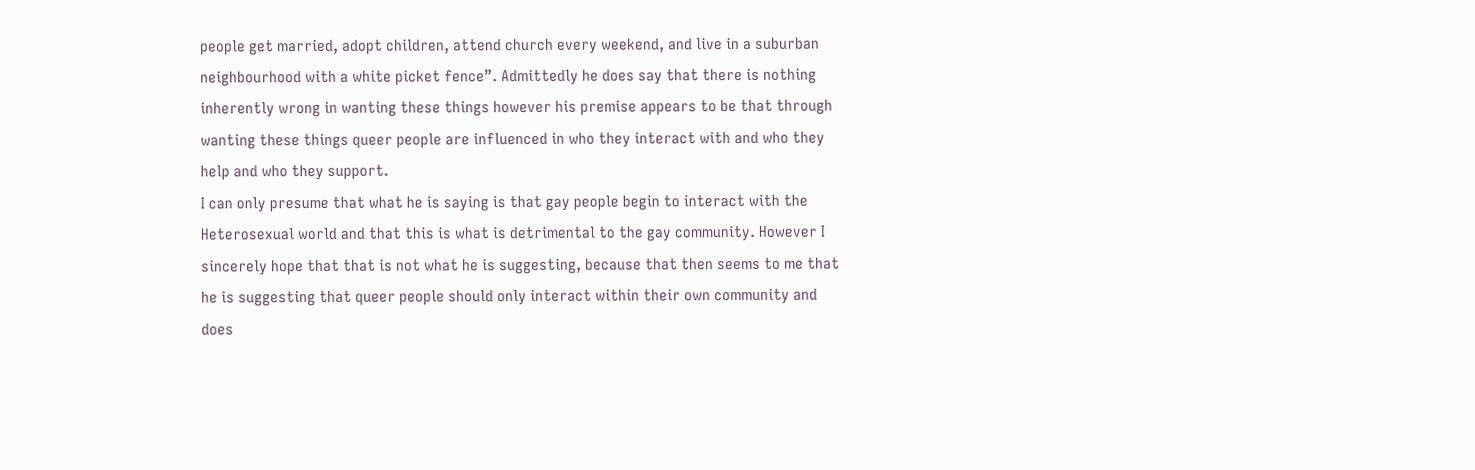people get married, adopt children, attend church every weekend, and live in a suburban neighbourhood with a white picket fence”. Admittedly he does say that there is nothing inherently wrong in wanting these things however his premise appears to be that through wanting these things queer people are influenced in who they interact with and who they help and who they support.
I can only presume that what he is saying is that gay people begin to interact with the Heterosexual world and that this is what is detrimental to the gay community. However I sincerely hope that that is not what he is suggesting, because that then seems to me that he is suggesting that queer people should only interact within their own community and does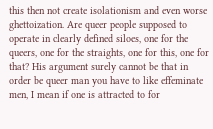this then not create isolationism and even worse ghettoization. Are queer people supposed to operate in clearly defined siloes, one for the queers, one for the straights, one for this, one for that? His argument surely cannot be that in order be queer man you have to like effeminate men, I mean if one is attracted to for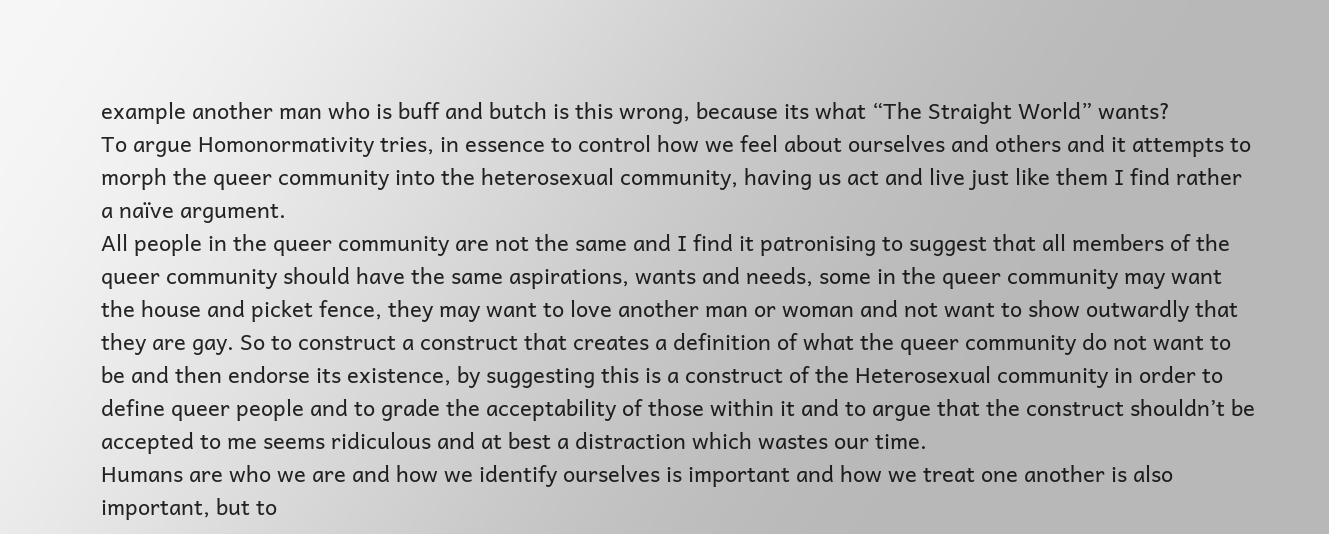example another man who is buff and butch is this wrong, because its what “The Straight World” wants?
To argue Homonormativity tries, in essence to control how we feel about ourselves and others and it attempts to morph the queer community into the heterosexual community, having us act and live just like them I find rather a naïve argument.
All people in the queer community are not the same and I find it patronising to suggest that all members of the queer community should have the same aspirations, wants and needs, some in the queer community may want the house and picket fence, they may want to love another man or woman and not want to show outwardly that they are gay. So to construct a construct that creates a definition of what the queer community do not want to be and then endorse its existence, by suggesting this is a construct of the Heterosexual community in order to define queer people and to grade the acceptability of those within it and to argue that the construct shouldn’t be accepted to me seems ridiculous and at best a distraction which wastes our time.
Humans are who we are and how we identify ourselves is important and how we treat one another is also important, but to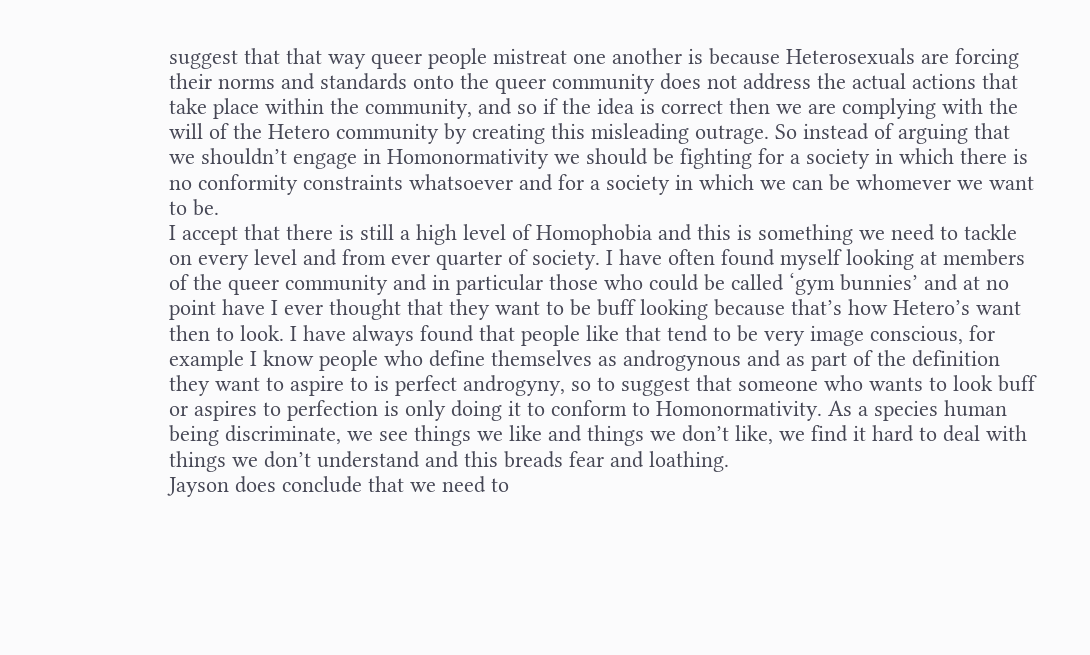suggest that that way queer people mistreat one another is because Heterosexuals are forcing their norms and standards onto the queer community does not address the actual actions that take place within the community, and so if the idea is correct then we are complying with the will of the Hetero community by creating this misleading outrage. So instead of arguing that we shouldn’t engage in Homonormativity we should be fighting for a society in which there is no conformity constraints whatsoever and for a society in which we can be whomever we want to be.
I accept that there is still a high level of Homophobia and this is something we need to tackle on every level and from ever quarter of society. I have often found myself looking at members of the queer community and in particular those who could be called ‘gym bunnies’ and at no point have I ever thought that they want to be buff looking because that’s how Hetero’s want then to look. I have always found that people like that tend to be very image conscious, for example I know people who define themselves as androgynous and as part of the definition they want to aspire to is perfect androgyny, so to suggest that someone who wants to look buff or aspires to perfection is only doing it to conform to Homonormativity. As a species human being discriminate, we see things we like and things we don’t like, we find it hard to deal with things we don’t understand and this breads fear and loathing.
Jayson does conclude that we need to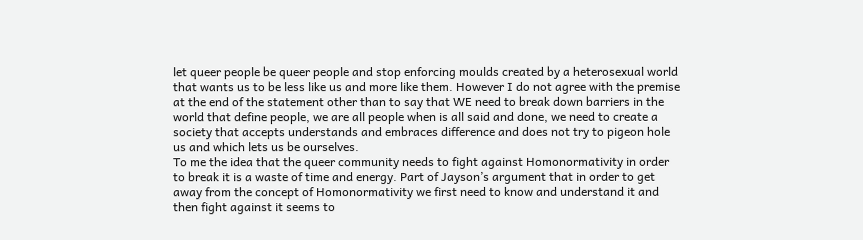let queer people be queer people and stop enforcing moulds created by a heterosexual world that wants us to be less like us and more like them. However I do not agree with the premise at the end of the statement other than to say that WE need to break down barriers in the world that define people, we are all people when is all said and done, we need to create a society that accepts understands and embraces difference and does not try to pigeon hole us and which lets us be ourselves.
To me the idea that the queer community needs to fight against Homonormativity in order to break it is a waste of time and energy. Part of Jayson’s argument that in order to get away from the concept of Homonormativity we first need to know and understand it and then fight against it seems to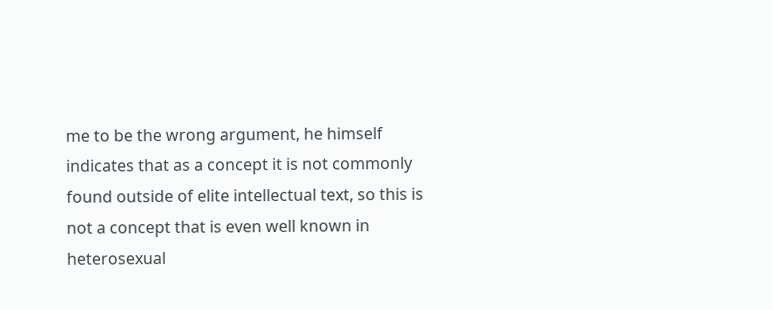me to be the wrong argument, he himself indicates that as a concept it is not commonly found outside of elite intellectual text, so this is not a concept that is even well known in heterosexual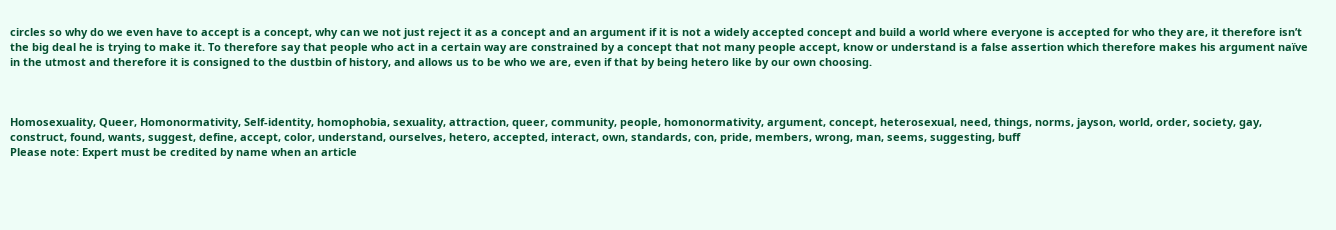circles so why do we even have to accept is a concept, why can we not just reject it as a concept and an argument if it is not a widely accepted concept and build a world where everyone is accepted for who they are, it therefore isn’t the big deal he is trying to make it. To therefore say that people who act in a certain way are constrained by a concept that not many people accept, know or understand is a false assertion which therefore makes his argument naïve in the utmost and therefore it is consigned to the dustbin of history, and allows us to be who we are, even if that by being hetero like by our own choosing.



Homosexuality, Queer, Homonormativity, Self-identity, homophobia, sexuality, attraction, queer, community, people, homonormativity, argument, concept, heterosexual, need, things, norms, jayson, world, order, society, gay, construct, found, wants, suggest, define, accept, color, understand, ourselves, hetero, accepted, interact, own, standards, con, pride, members, wrong, man, seems, suggesting, buff
Please note: Expert must be credited by name when an article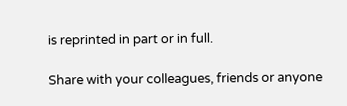is reprinted in part or in full.

Share with your colleagues, friends or anyone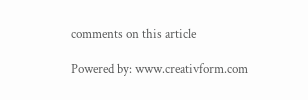comments on this article

Powered by: www.creativform.com